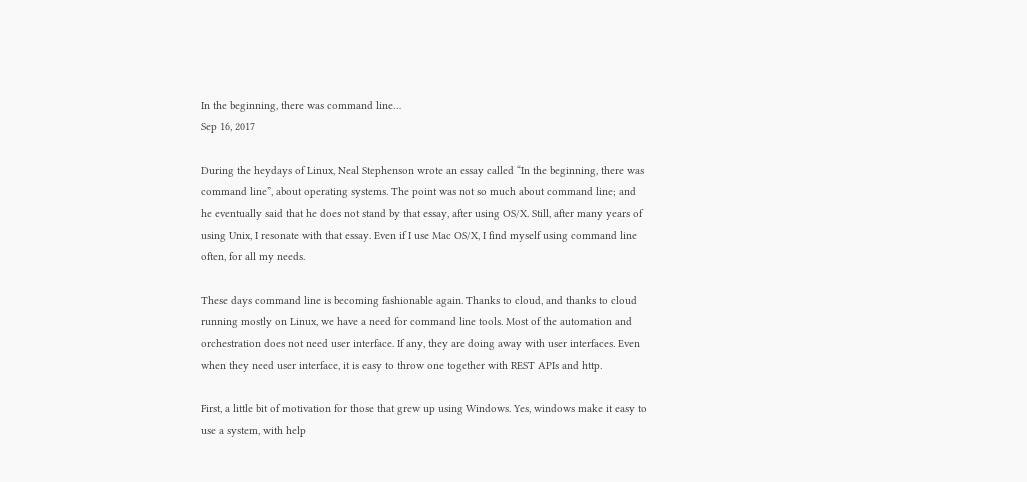In the beginning, there was command line…
Sep 16, 2017

During the heydays of Linux, Neal Stephenson wrote an essay called “In the beginning, there was command line”, about operating systems. The point was not so much about command line; and he eventually said that he does not stand by that essay, after using OS/X. Still, after many years of using Unix, I resonate with that essay. Even if I use Mac OS/X, I find myself using command line often, for all my needs.

These days command line is becoming fashionable again. Thanks to cloud, and thanks to cloud running mostly on Linux, we have a need for command line tools. Most of the automation and orchestration does not need user interface. If any, they are doing away with user interfaces. Even when they need user interface, it is easy to throw one together with REST APIs and http.

First, a little bit of motivation for those that grew up using Windows. Yes, windows make it easy to use a system, with help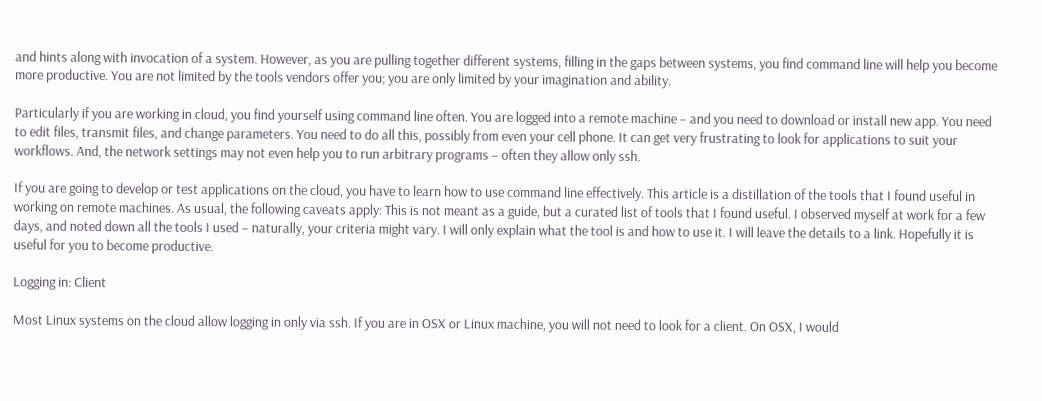and hints along with invocation of a system. However, as you are pulling together different systems, filling in the gaps between systems, you find command line will help you become more productive. You are not limited by the tools vendors offer you; you are only limited by your imagination and ability.

Particularly if you are working in cloud, you find yourself using command line often. You are logged into a remote machine – and you need to download or install new app. You need to edit files, transmit files, and change parameters. You need to do all this, possibly from even your cell phone. It can get very frustrating to look for applications to suit your workflows. And, the network settings may not even help you to run arbitrary programs – often they allow only ssh.

If you are going to develop or test applications on the cloud, you have to learn how to use command line effectively. This article is a distillation of the tools that I found useful in working on remote machines. As usual, the following caveats apply: This is not meant as a guide, but a curated list of tools that I found useful. I observed myself at work for a few days, and noted down all the tools I used – naturally, your criteria might vary. I will only explain what the tool is and how to use it. I will leave the details to a link. Hopefully it is useful for you to become productive.

Logging in: Client

Most Linux systems on the cloud allow logging in only via ssh. If you are in OSX or Linux machine, you will not need to look for a client. On OSX, I would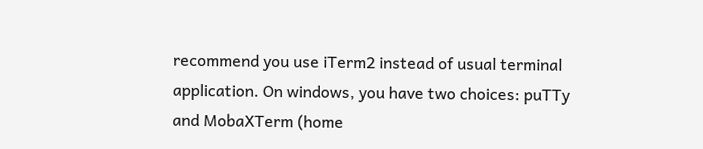recommend you use iTerm2 instead of usual terminal application. On windows, you have two choices: puTTy and MobaXTerm (home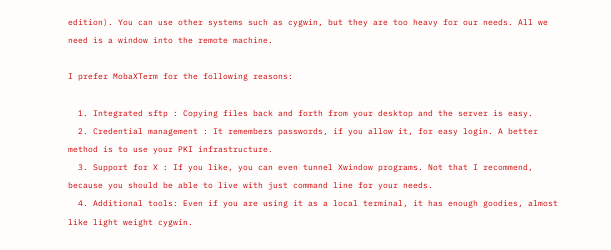edition). You can use other systems such as cygwin, but they are too heavy for our needs. All we need is a window into the remote machine.

I prefer MobaXTerm for the following reasons:

  1. Integrated sftp : Copying files back and forth from your desktop and the server is easy.
  2. Credential management : It remembers passwords, if you allow it, for easy login. A better method is to use your PKI infrastructure.
  3. Support for X : If you like, you can even tunnel Xwindow programs. Not that I recommend, because you should be able to live with just command line for your needs.
  4. Additional tools: Even if you are using it as a local terminal, it has enough goodies, almost like light weight cygwin.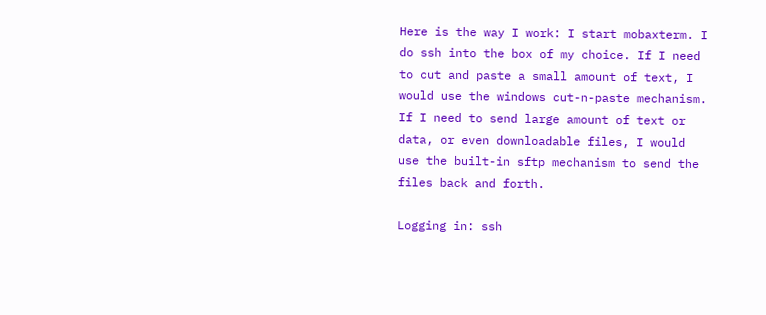Here is the way I work: I start mobaxterm. I do ssh into the box of my choice. If I need to cut and paste a small amount of text, I would use the windows cut-n-paste mechanism. If I need to send large amount of text or data, or even downloadable files, I would use the built-in sftp mechanism to send the files back and forth.

Logging in: ssh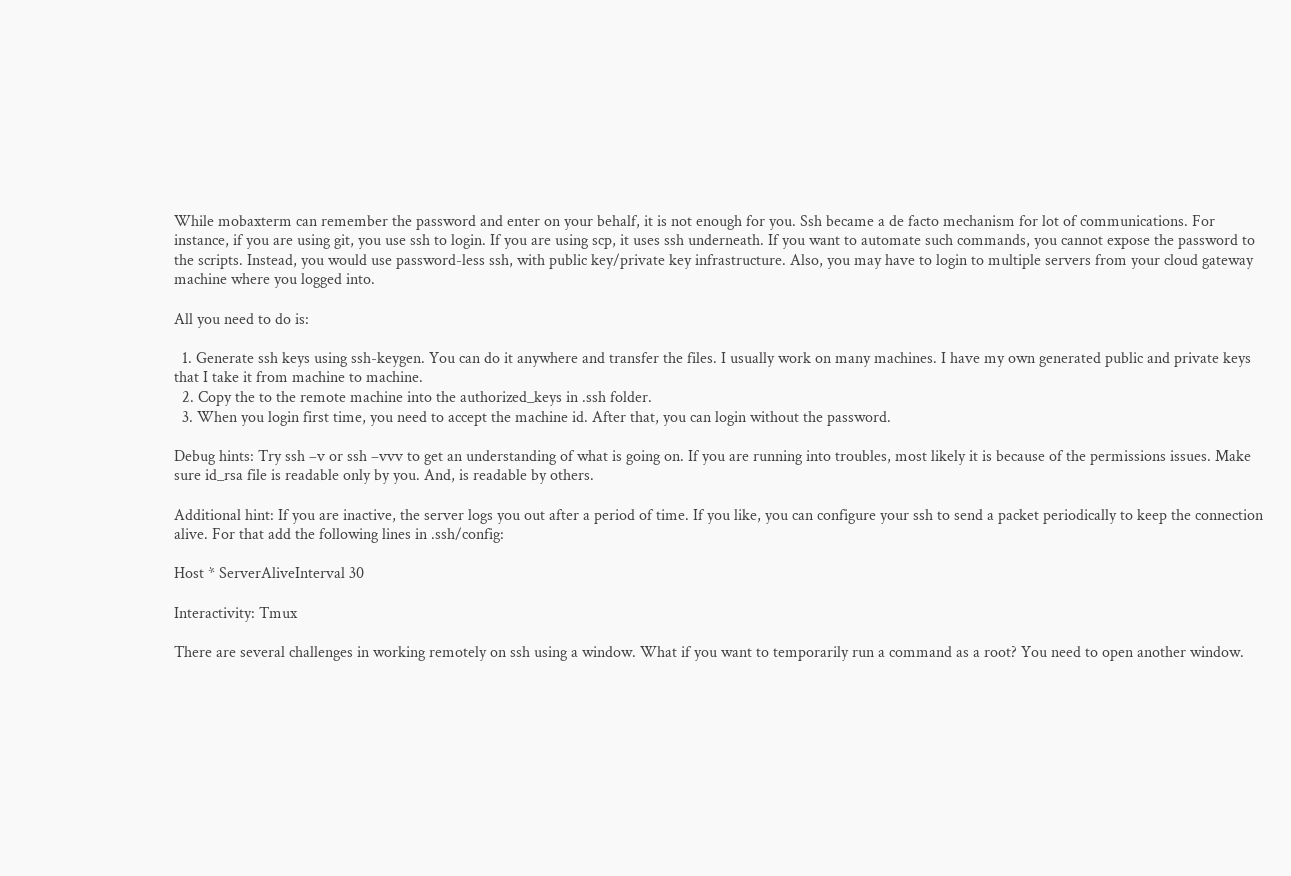While mobaxterm can remember the password and enter on your behalf, it is not enough for you. Ssh became a de facto mechanism for lot of communications. For instance, if you are using git, you use ssh to login. If you are using scp, it uses ssh underneath. If you want to automate such commands, you cannot expose the password to the scripts. Instead, you would use password-less ssh, with public key/private key infrastructure. Also, you may have to login to multiple servers from your cloud gateway machine where you logged into.

All you need to do is:

  1. Generate ssh keys using ssh-keygen. You can do it anywhere and transfer the files. I usually work on many machines. I have my own generated public and private keys that I take it from machine to machine.
  2. Copy the to the remote machine into the authorized_keys in .ssh folder.
  3. When you login first time, you need to accept the machine id. After that, you can login without the password.

Debug hints: Try ssh –v or ssh –vvv to get an understanding of what is going on. If you are running into troubles, most likely it is because of the permissions issues. Make sure id_rsa file is readable only by you. And, is readable by others.

Additional hint: If you are inactive, the server logs you out after a period of time. If you like, you can configure your ssh to send a packet periodically to keep the connection alive. For that add the following lines in .ssh/config:

Host * ServerAliveInterval 30

Interactivity: Tmux

There are several challenges in working remotely on ssh using a window. What if you want to temporarily run a command as a root? You need to open another window.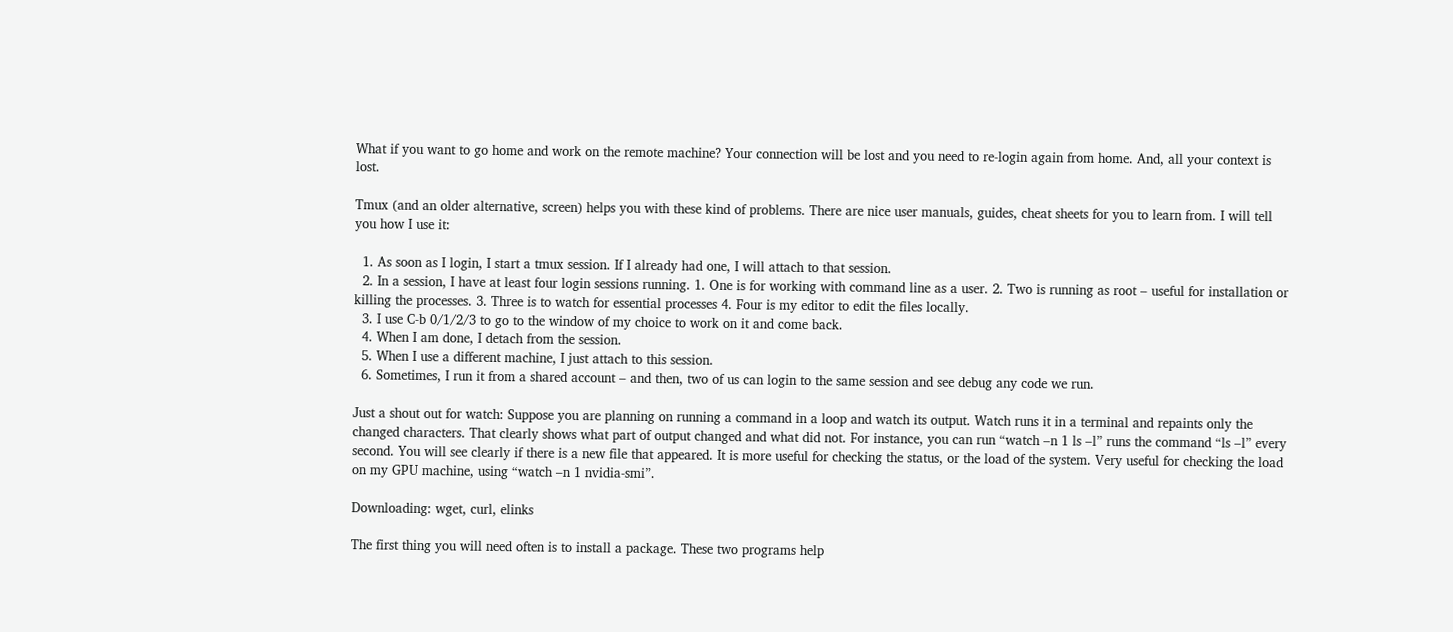What if you want to go home and work on the remote machine? Your connection will be lost and you need to re-login again from home. And, all your context is lost.

Tmux (and an older alternative, screen) helps you with these kind of problems. There are nice user manuals, guides, cheat sheets for you to learn from. I will tell you how I use it:

  1. As soon as I login, I start a tmux session. If I already had one, I will attach to that session.
  2. In a session, I have at least four login sessions running. 1. One is for working with command line as a user. 2. Two is running as root – useful for installation or killing the processes. 3. Three is to watch for essential processes 4. Four is my editor to edit the files locally.
  3. I use C-b 0/1/2/3 to go to the window of my choice to work on it and come back.
  4. When I am done, I detach from the session.
  5. When I use a different machine, I just attach to this session.
  6. Sometimes, I run it from a shared account – and then, two of us can login to the same session and see debug any code we run.

Just a shout out for watch: Suppose you are planning on running a command in a loop and watch its output. Watch runs it in a terminal and repaints only the changed characters. That clearly shows what part of output changed and what did not. For instance, you can run “watch –n 1 ls –l” runs the command “ls –l” every second. You will see clearly if there is a new file that appeared. It is more useful for checking the status, or the load of the system. Very useful for checking the load on my GPU machine, using “watch –n 1 nvidia-smi”.

Downloading: wget, curl, elinks

The first thing you will need often is to install a package. These two programs help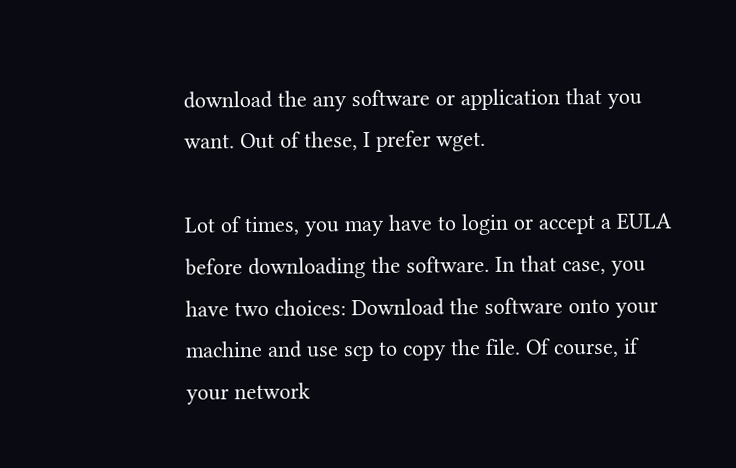download the any software or application that you want. Out of these, I prefer wget.

Lot of times, you may have to login or accept a EULA before downloading the software. In that case, you have two choices: Download the software onto your machine and use scp to copy the file. Of course, if your network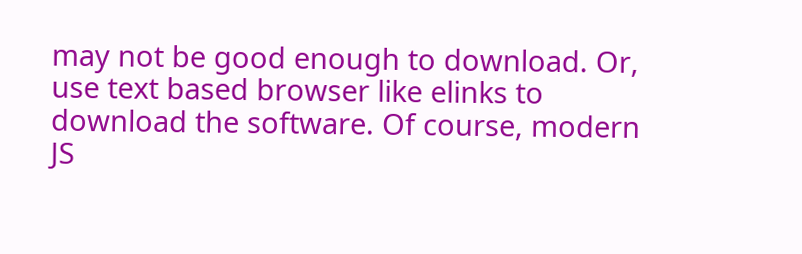may not be good enough to download. Or, use text based browser like elinks to download the software. Of course, modern JS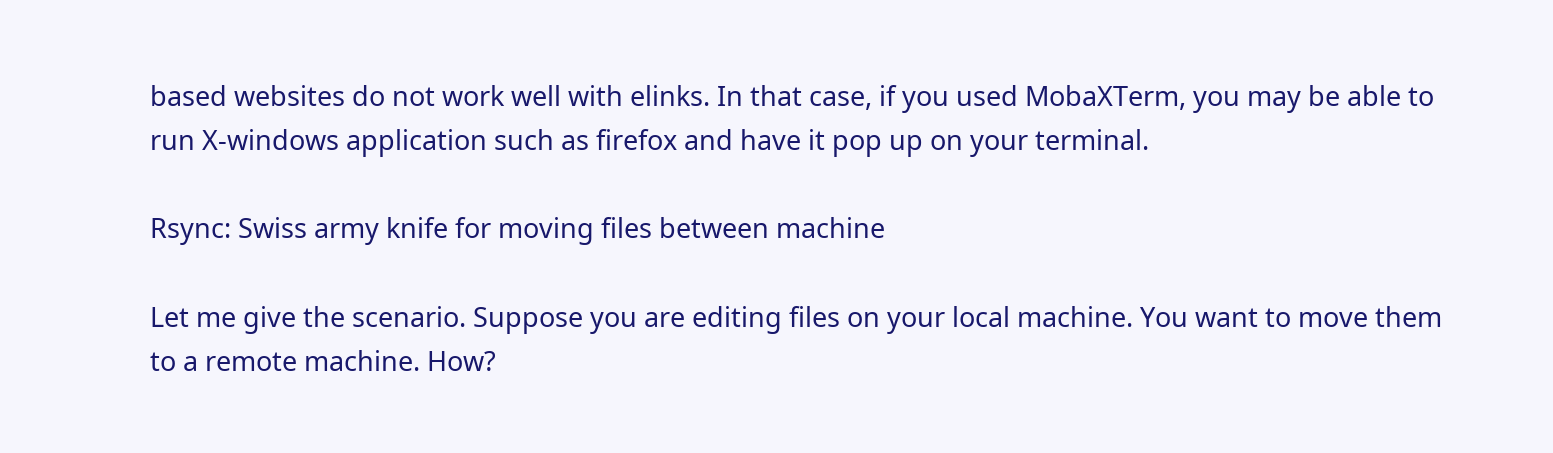based websites do not work well with elinks. In that case, if you used MobaXTerm, you may be able to run X-windows application such as firefox and have it pop up on your terminal.

Rsync: Swiss army knife for moving files between machine

Let me give the scenario. Suppose you are editing files on your local machine. You want to move them to a remote machine. How?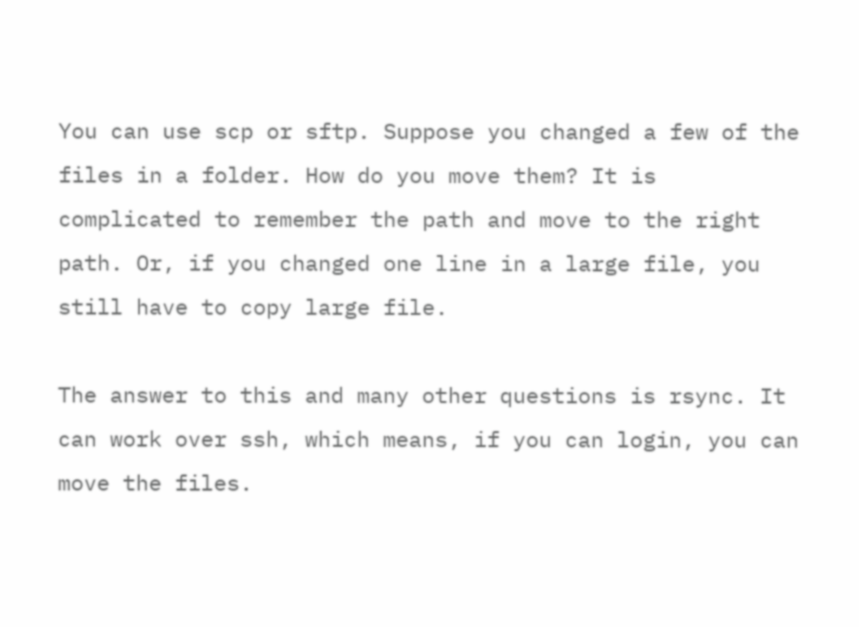You can use scp or sftp. Suppose you changed a few of the files in a folder. How do you move them? It is complicated to remember the path and move to the right path. Or, if you changed one line in a large file, you still have to copy large file.

The answer to this and many other questions is rsync. It can work over ssh, which means, if you can login, you can move the files.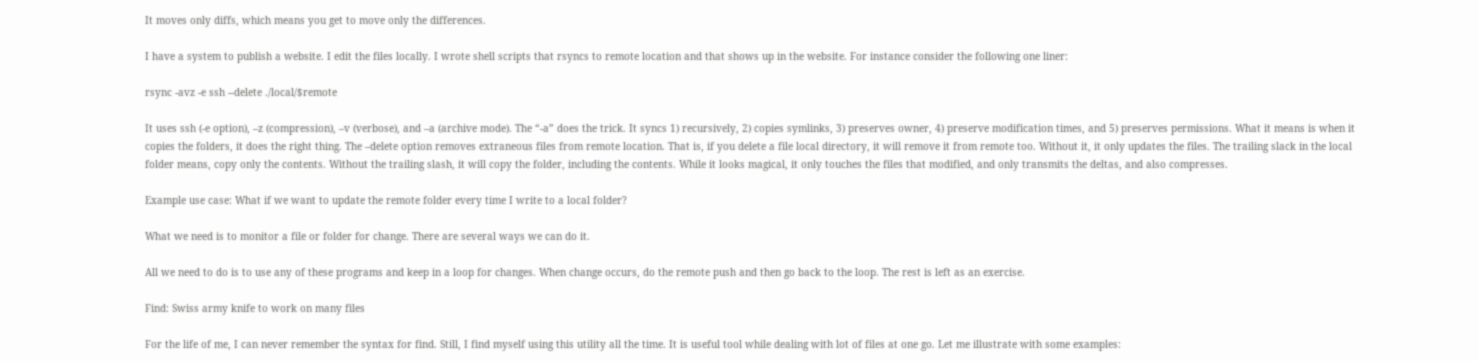It moves only diffs, which means you get to move only the differences.

I have a system to publish a website. I edit the files locally. I wrote shell scripts that rsyncs to remote location and that shows up in the website. For instance consider the following one liner:

rsync -avz -e ssh --delete ./local/$remote

It uses ssh (-e option), –z (compression), –v (verbose), and –a (archive mode). The “-a” does the trick. It syncs 1) recursively, 2) copies symlinks, 3) preserves owner, 4) preserve modification times, and 5) preserves permissions. What it means is when it copies the folders, it does the right thing. The –delete option removes extraneous files from remote location. That is, if you delete a file local directory, it will remove it from remote too. Without it, it only updates the files. The trailing slack in the local folder means, copy only the contents. Without the trailing slash, it will copy the folder, including the contents. While it looks magical, it only touches the files that modified, and only transmits the deltas, and also compresses.

Example use case: What if we want to update the remote folder every time I write to a local folder?

What we need is to monitor a file or folder for change. There are several ways we can do it.

All we need to do is to use any of these programs and keep in a loop for changes. When change occurs, do the remote push and then go back to the loop. The rest is left as an exercise.

Find: Swiss army knife to work on many files

For the life of me, I can never remember the syntax for find. Still, I find myself using this utility all the time. It is useful tool while dealing with lot of files at one go. Let me illustrate with some examples: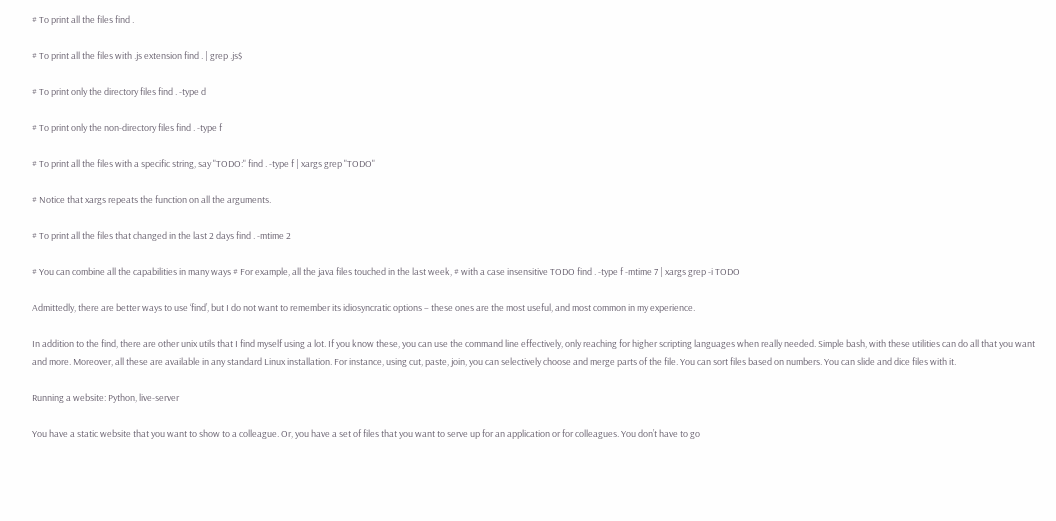# To print all the files find .

# To print all the files with .js extension find . | grep .js$

# To print only the directory files find . -type d

# To print only the non-directory files find . -type f

# To print all the files with a specific string, say "TODO:" find . -type f | xargs grep "TODO"

# Notice that xargs repeats the function on all the arguments.

# To print all the files that changed in the last 2 days find . -mtime 2

# You can combine all the capabilities in many ways # For example, all the java files touched in the last week, # with a case insensitive TODO find . -type f -mtime 7 | xargs grep -i TODO

Admittedly, there are better ways to use ‘find’, but I do not want to remember its idiosyncratic options – these ones are the most useful, and most common in my experience.

In addition to the find, there are other unix utils that I find myself using a lot. If you know these, you can use the command line effectively, only reaching for higher scripting languages when really needed. Simple bash, with these utilities can do all that you want and more. Moreover, all these are available in any standard Linux installation. For instance, using cut, paste, join, you can selectively choose and merge parts of the file. You can sort files based on numbers. You can slide and dice files with it.

Running a website: Python, live-server

You have a static website that you want to show to a colleague. Or, you have a set of files that you want to serve up for an application or for colleagues. You don’t have to go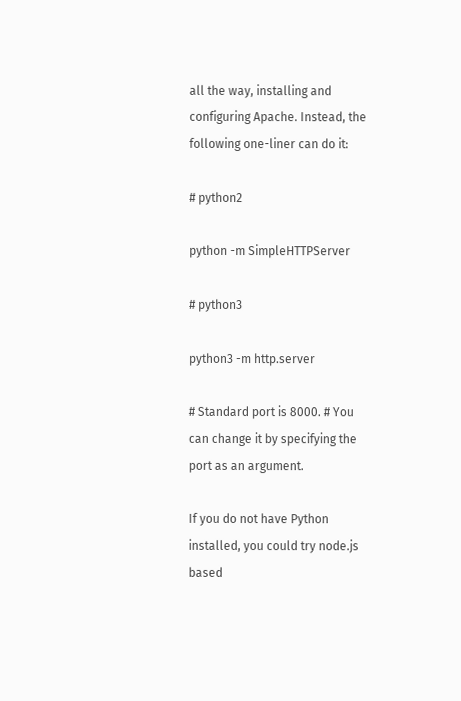all the way, installing and configuring Apache. Instead, the following one-liner can do it:

# python2

python -m SimpleHTTPServer

# python3

python3 -m http.server

# Standard port is 8000. # You can change it by specifying the port as an argument.

If you do not have Python installed, you could try node.js based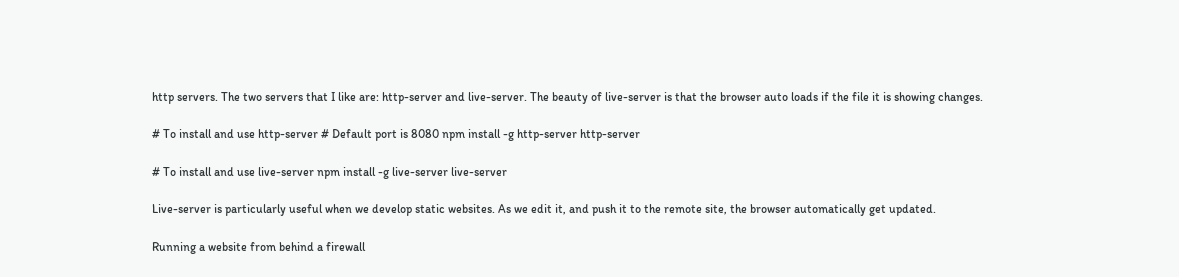http servers. The two servers that I like are: http-server and live-server. The beauty of live-server is that the browser auto loads if the file it is showing changes.

# To install and use http-server # Default port is 8080 npm install -g http-server http-server

# To install and use live-server npm install -g live-server live-server

Live-server is particularly useful when we develop static websites. As we edit it, and push it to the remote site, the browser automatically get updated.

Running a website from behind a firewall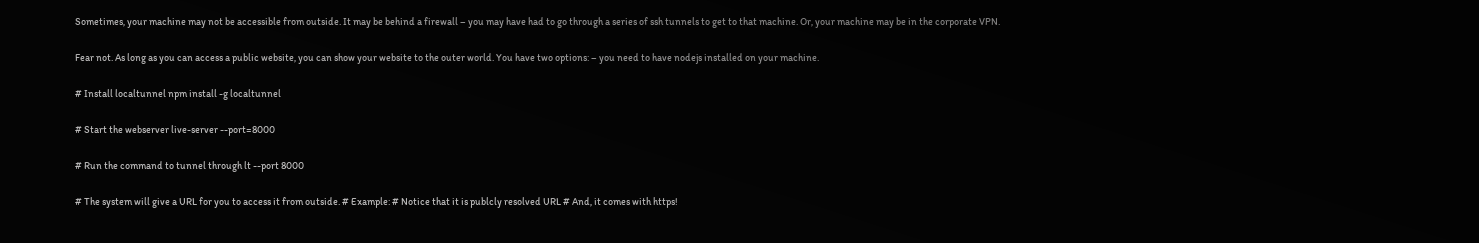Sometimes, your machine may not be accessible from outside. It may be behind a firewall – you may have had to go through a series of ssh tunnels to get to that machine. Or, your machine may be in the corporate VPN.

Fear not. As long as you can access a public website, you can show your website to the outer world. You have two options: – you need to have nodejs installed on your machine.

# Install localtunnel npm install -g localtunnel

# Start the webserver live-server --port=8000

# Run the command to tunnel through lt --port 8000

# The system will give a URL for you to access it from outside. # Example: # Notice that it is publcly resolved URL # And, it comes with https!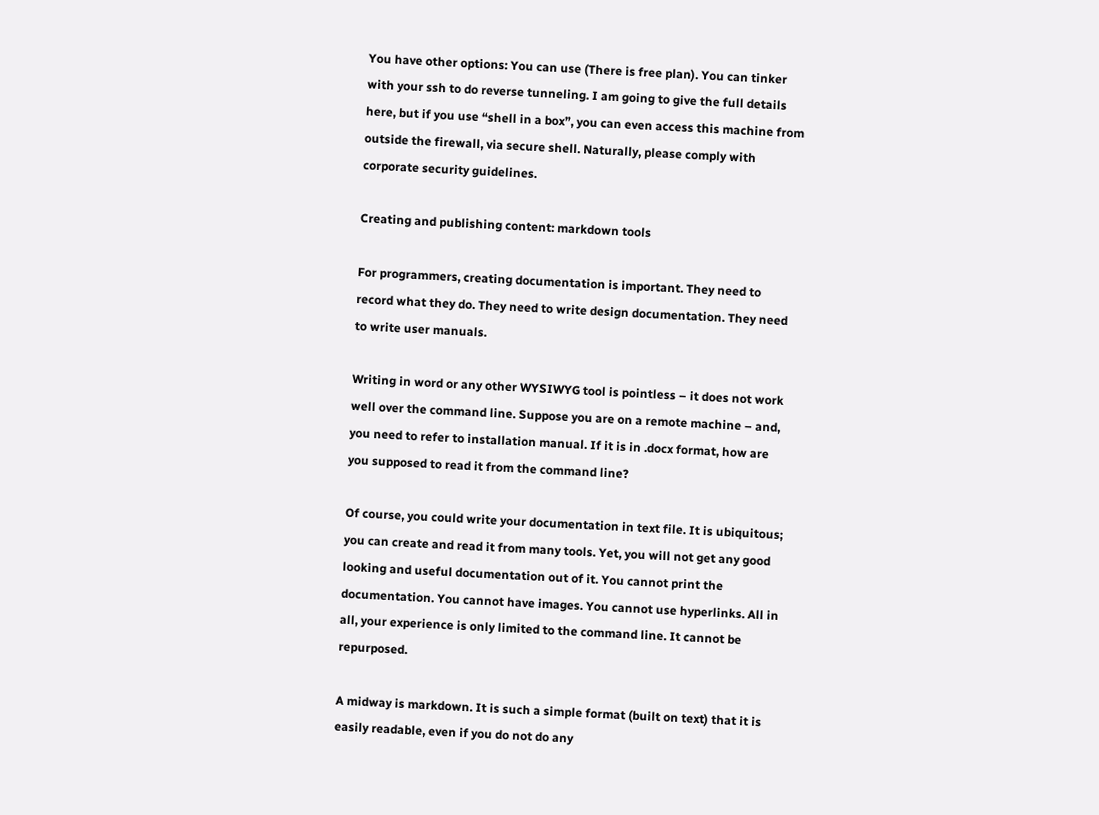You have other options: You can use (There is free plan). You can tinker with your ssh to do reverse tunneling. I am going to give the full details here, but if you use “shell in a box”, you can even access this machine from outside the firewall, via secure shell. Naturally, please comply with corporate security guidelines.

Creating and publishing content: markdown tools

For programmers, creating documentation is important. They need to record what they do. They need to write design documentation. They need to write user manuals.

Writing in word or any other WYSIWYG tool is pointless – it does not work well over the command line. Suppose you are on a remote machine – and, you need to refer to installation manual. If it is in .docx format, how are you supposed to read it from the command line?

Of course, you could write your documentation in text file. It is ubiquitous; you can create and read it from many tools. Yet, you will not get any good looking and useful documentation out of it. You cannot print the documentation. You cannot have images. You cannot use hyperlinks. All in all, your experience is only limited to the command line. It cannot be repurposed.

A midway is markdown. It is such a simple format (built on text) that it is easily readable, even if you do not do any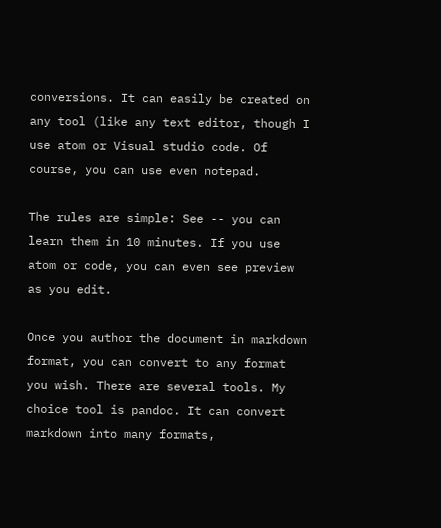conversions. It can easily be created on any tool (like any text editor, though I use atom or Visual studio code. Of course, you can use even notepad.

The rules are simple: See -- you can learn them in 10 minutes. If you use atom or code, you can even see preview as you edit.

Once you author the document in markdown format, you can convert to any format you wish. There are several tools. My choice tool is pandoc. It can convert markdown into many formats,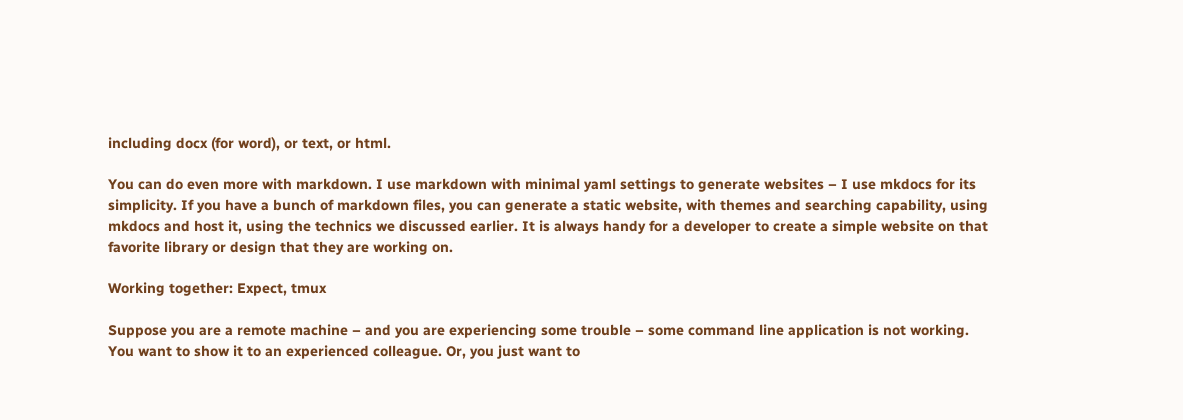including docx (for word), or text, or html.

You can do even more with markdown. I use markdown with minimal yaml settings to generate websites – I use mkdocs for its simplicity. If you have a bunch of markdown files, you can generate a static website, with themes and searching capability, using mkdocs and host it, using the technics we discussed earlier. It is always handy for a developer to create a simple website on that favorite library or design that they are working on.

Working together: Expect, tmux

Suppose you are a remote machine – and you are experiencing some trouble – some command line application is not working. You want to show it to an experienced colleague. Or, you just want to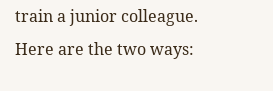train a junior colleague. Here are the two ways: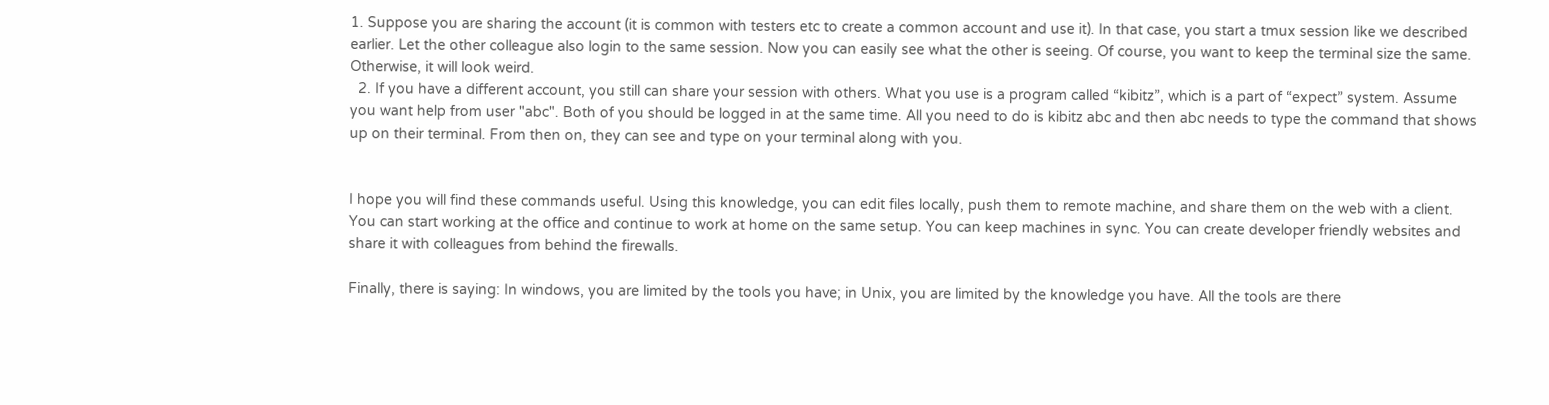1. Suppose you are sharing the account (it is common with testers etc to create a common account and use it). In that case, you start a tmux session like we described earlier. Let the other colleague also login to the same session. Now you can easily see what the other is seeing. Of course, you want to keep the terminal size the same. Otherwise, it will look weird.
  2. If you have a different account, you still can share your session with others. What you use is a program called “kibitz”, which is a part of “expect” system. Assume you want help from user "abc". Both of you should be logged in at the same time. All you need to do is kibitz abc and then abc needs to type the command that shows up on their terminal. From then on, they can see and type on your terminal along with you.


I hope you will find these commands useful. Using this knowledge, you can edit files locally, push them to remote machine, and share them on the web with a client. You can start working at the office and continue to work at home on the same setup. You can keep machines in sync. You can create developer friendly websites and share it with colleagues from behind the firewalls.

Finally, there is saying: In windows, you are limited by the tools you have; in Unix, you are limited by the knowledge you have. All the tools are there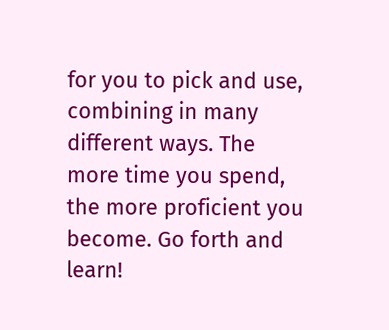for you to pick and use, combining in many different ways. The more time you spend, the more proficient you become. Go forth and learn!